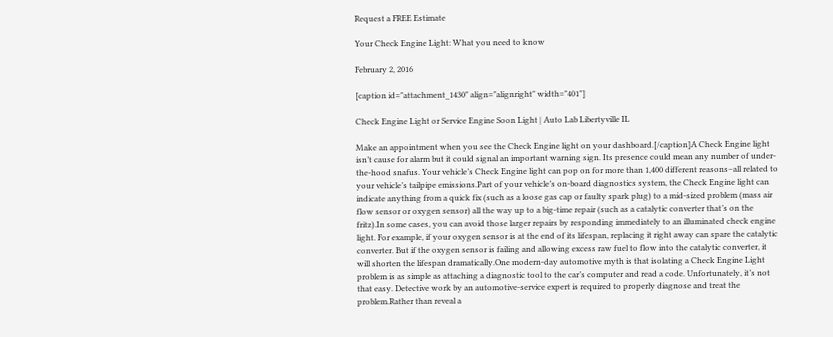Request a FREE Estimate

Your Check Engine Light: What you need to know

February 2, 2016

[caption id="attachment_1430" align="alignright" width="401"]

Check Engine Light or Service Engine Soon Light | Auto Lab Libertyville IL

Make an appointment when you see the Check Engine light on your dashboard.[/caption]A Check Engine light isn’t cause for alarm but it could signal an important warning sign. Its presence could mean any number of under-the-hood snafus. Your vehicle’s Check Engine light can pop on for more than 1,400 different reasons–all related to your vehicle’s tailpipe emissions.Part of your vehicle’s on-board diagnostics system, the Check Engine light can indicate anything from a quick fix (such as a loose gas cap or faulty spark plug) to a mid-sized problem (mass air flow sensor or oxygen sensor) all the way up to a big-time repair (such as a catalytic converter that’s on the fritz).In some cases, you can avoid those larger repairs by responding immediately to an illuminated check engine light. For example, if your oxygen sensor is at the end of its lifespan, replacing it right away can spare the catalytic converter. But if the oxygen sensor is failing and allowing excess raw fuel to flow into the catalytic converter, it will shorten the lifespan dramatically.One modern-day automotive myth is that isolating a Check Engine Light problem is as simple as attaching a diagnostic tool to the car’s computer and read a code. Unfortunately, it’s not that easy. Detective work by an automotive-service expert is required to properly diagnose and treat the problem.Rather than reveal a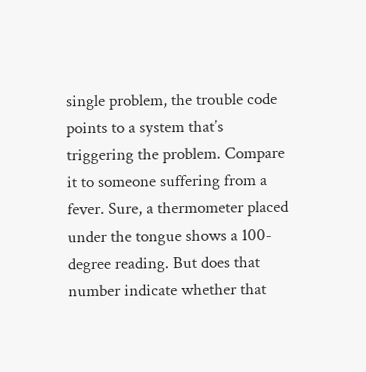single problem, the trouble code points to a system that’s triggering the problem. Compare it to someone suffering from a fever. Sure, a thermometer placed under the tongue shows a 100-degree reading. But does that number indicate whether that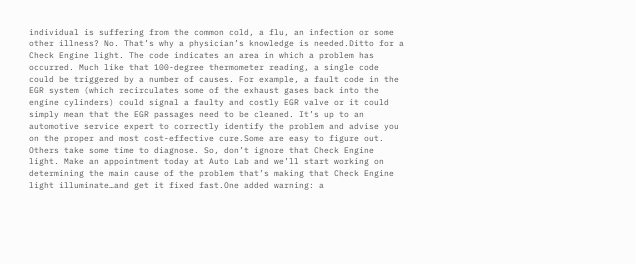individual is suffering from the common cold, a flu, an infection or some other illness? No. That’s why a physician’s knowledge is needed.Ditto for a Check Engine light. The code indicates an area in which a problem has occurred. Much like that 100-degree thermometer reading, a single code could be triggered by a number of causes. For example, a fault code in the EGR system (which recirculates some of the exhaust gases back into the engine cylinders) could signal a faulty and costly EGR valve or it could simply mean that the EGR passages need to be cleaned. It’s up to an automotive service expert to correctly identify the problem and advise you on the proper and most cost-effective cure.Some are easy to figure out. Others take some time to diagnose. So, don’t ignore that Check Engine light. Make an appointment today at Auto Lab and we’ll start working on determining the main cause of the problem that’s making that Check Engine light illuminate…and get it fixed fast.One added warning: a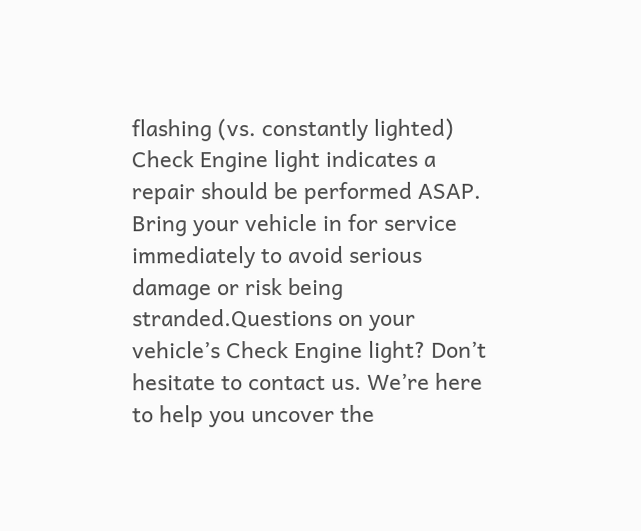flashing (vs. constantly lighted) Check Engine light indicates a repair should be performed ASAP. Bring your vehicle in for service immediately to avoid serious damage or risk being stranded.Questions on your vehicle’s Check Engine light? Don’t hesitate to contact us. We’re here to help you uncover the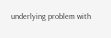underlying problem with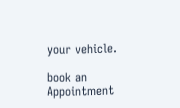your vehicle.

book an Appointment